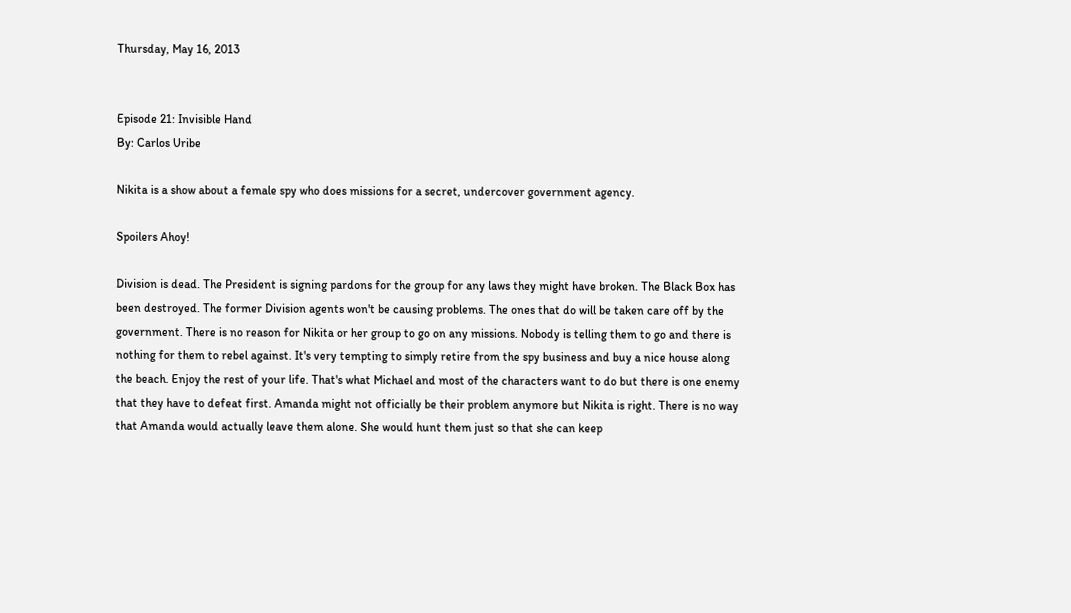Thursday, May 16, 2013


Episode 21: Invisible Hand
By: Carlos Uribe

Nikita is a show about a female spy who does missions for a secret, undercover government agency.

Spoilers Ahoy!

Division is dead. The President is signing pardons for the group for any laws they might have broken. The Black Box has been destroyed. The former Division agents won't be causing problems. The ones that do will be taken care off by the government. There is no reason for Nikita or her group to go on any missions. Nobody is telling them to go and there is nothing for them to rebel against. It's very tempting to simply retire from the spy business and buy a nice house along the beach. Enjoy the rest of your life. That's what Michael and most of the characters want to do but there is one enemy that they have to defeat first. Amanda might not officially be their problem anymore but Nikita is right. There is no way that Amanda would actually leave them alone. She would hunt them just so that she can keep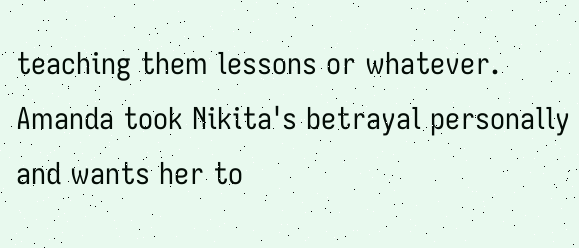teaching them lessons or whatever. Amanda took Nikita's betrayal personally and wants her to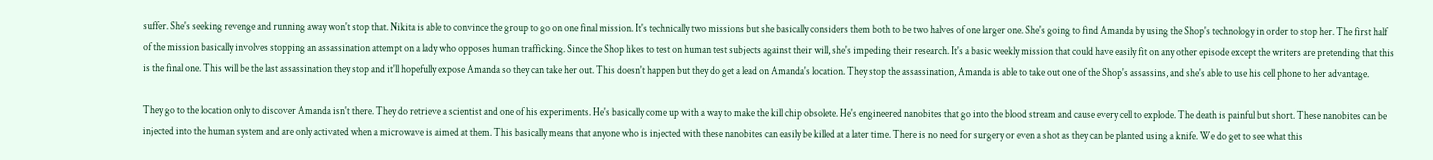suffer. She's seeking revenge and running away won't stop that. Nikita is able to convince the group to go on one final mission. It's technically two missions but she basically considers them both to be two halves of one larger one. She's going to find Amanda by using the Shop's technology in order to stop her. The first half of the mission basically involves stopping an assassination attempt on a lady who opposes human trafficking. Since the Shop likes to test on human test subjects against their will, she's impeding their research. It's a basic weekly mission that could have easily fit on any other episode except the writers are pretending that this is the final one. This will be the last assassination they stop and it'll hopefully expose Amanda so they can take her out. This doesn't happen but they do get a lead on Amanda's location. They stop the assassination, Amanda is able to take out one of the Shop's assassins, and she's able to use his cell phone to her advantage.

They go to the location only to discover Amanda isn't there. They do retrieve a scientist and one of his experiments. He's basically come up with a way to make the kill chip obsolete. He's engineered nanobites that go into the blood stream and cause every cell to explode. The death is painful but short. These nanobites can be injected into the human system and are only activated when a microwave is aimed at them. This basically means that anyone who is injected with these nanobites can easily be killed at a later time. There is no need for surgery or even a shot as they can be planted using a knife. We do get to see what this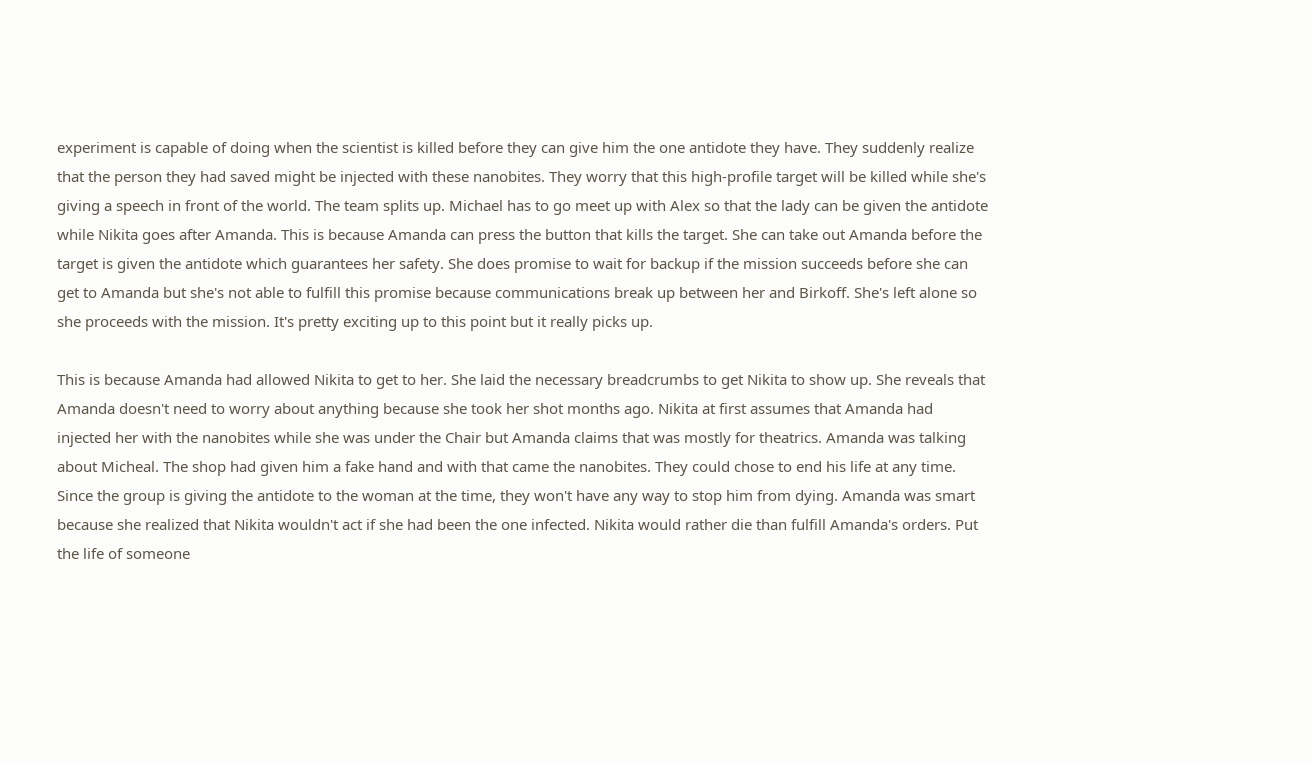experiment is capable of doing when the scientist is killed before they can give him the one antidote they have. They suddenly realize that the person they had saved might be injected with these nanobites. They worry that this high-profile target will be killed while she's giving a speech in front of the world. The team splits up. Michael has to go meet up with Alex so that the lady can be given the antidote while Nikita goes after Amanda. This is because Amanda can press the button that kills the target. She can take out Amanda before the target is given the antidote which guarantees her safety. She does promise to wait for backup if the mission succeeds before she can get to Amanda but she's not able to fulfill this promise because communications break up between her and Birkoff. She's left alone so she proceeds with the mission. It's pretty exciting up to this point but it really picks up.

This is because Amanda had allowed Nikita to get to her. She laid the necessary breadcrumbs to get Nikita to show up. She reveals that Amanda doesn't need to worry about anything because she took her shot months ago. Nikita at first assumes that Amanda had injected her with the nanobites while she was under the Chair but Amanda claims that was mostly for theatrics. Amanda was talking about Micheal. The shop had given him a fake hand and with that came the nanobites. They could chose to end his life at any time. Since the group is giving the antidote to the woman at the time, they won't have any way to stop him from dying. Amanda was smart because she realized that Nikita wouldn't act if she had been the one infected. Nikita would rather die than fulfill Amanda's orders. Put the life of someone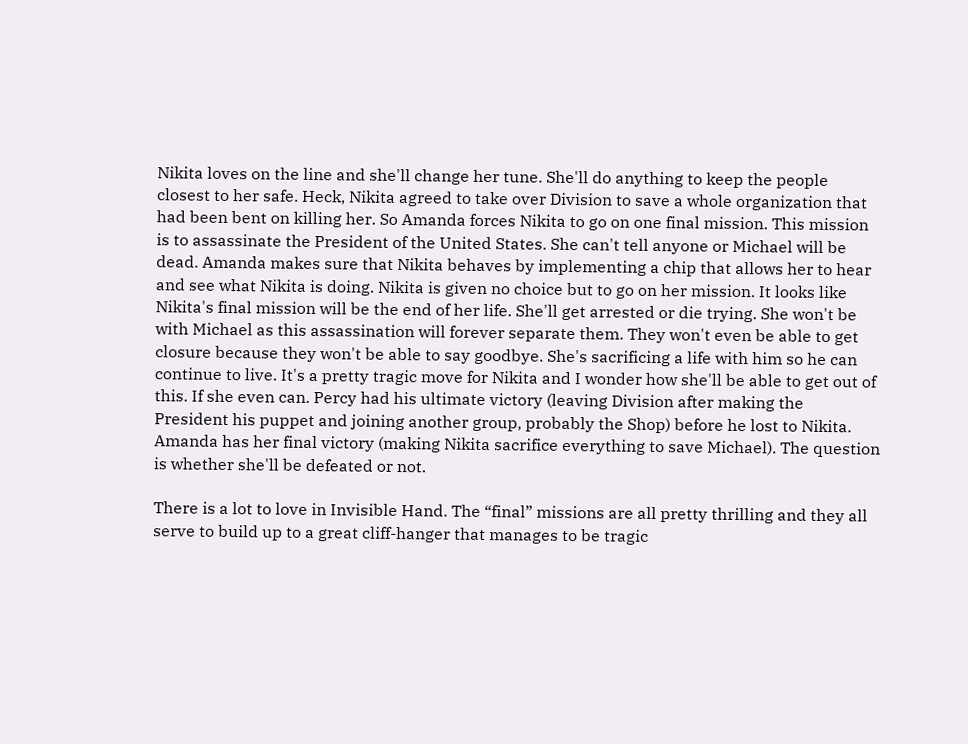Nikita loves on the line and she'll change her tune. She'll do anything to keep the people closest to her safe. Heck, Nikita agreed to take over Division to save a whole organization that had been bent on killing her. So Amanda forces Nikita to go on one final mission. This mission is to assassinate the President of the United States. She can't tell anyone or Michael will be dead. Amanda makes sure that Nikita behaves by implementing a chip that allows her to hear and see what Nikita is doing. Nikita is given no choice but to go on her mission. It looks like Nikita's final mission will be the end of her life. She'll get arrested or die trying. She won't be with Michael as this assassination will forever separate them. They won't even be able to get closure because they won't be able to say goodbye. She's sacrificing a life with him so he can continue to live. It's a pretty tragic move for Nikita and I wonder how she'll be able to get out of this. If she even can. Percy had his ultimate victory (leaving Division after making the President his puppet and joining another group, probably the Shop) before he lost to Nikita. Amanda has her final victory (making Nikita sacrifice everything to save Michael). The question is whether she'll be defeated or not.

There is a lot to love in Invisible Hand. The “final” missions are all pretty thrilling and they all serve to build up to a great cliff-hanger that manages to be tragic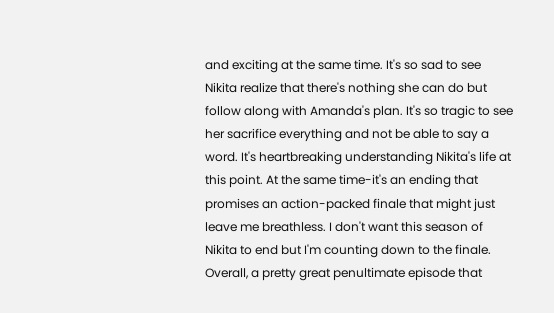and exciting at the same time. It's so sad to see Nikita realize that there's nothing she can do but follow along with Amanda's plan. It's so tragic to see her sacrifice everything and not be able to say a word. It's heartbreaking understanding Nikita's life at this point. At the same time-it's an ending that promises an action-packed finale that might just leave me breathless. I don't want this season of Nikita to end but I'm counting down to the finale. Overall, a pretty great penultimate episode that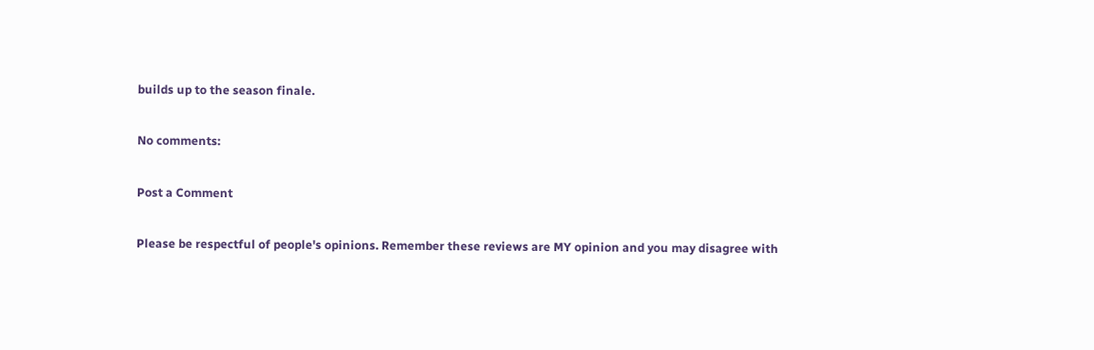builds up to the season finale.

No comments:

Post a Comment

Please be respectful of people's opinions. Remember these reviews are MY opinion and you may disagree with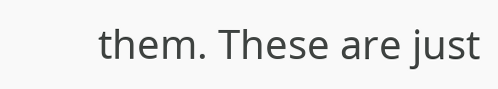them. These are just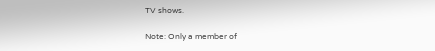TV shows.

Note: Only a member of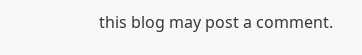this blog may post a comment.